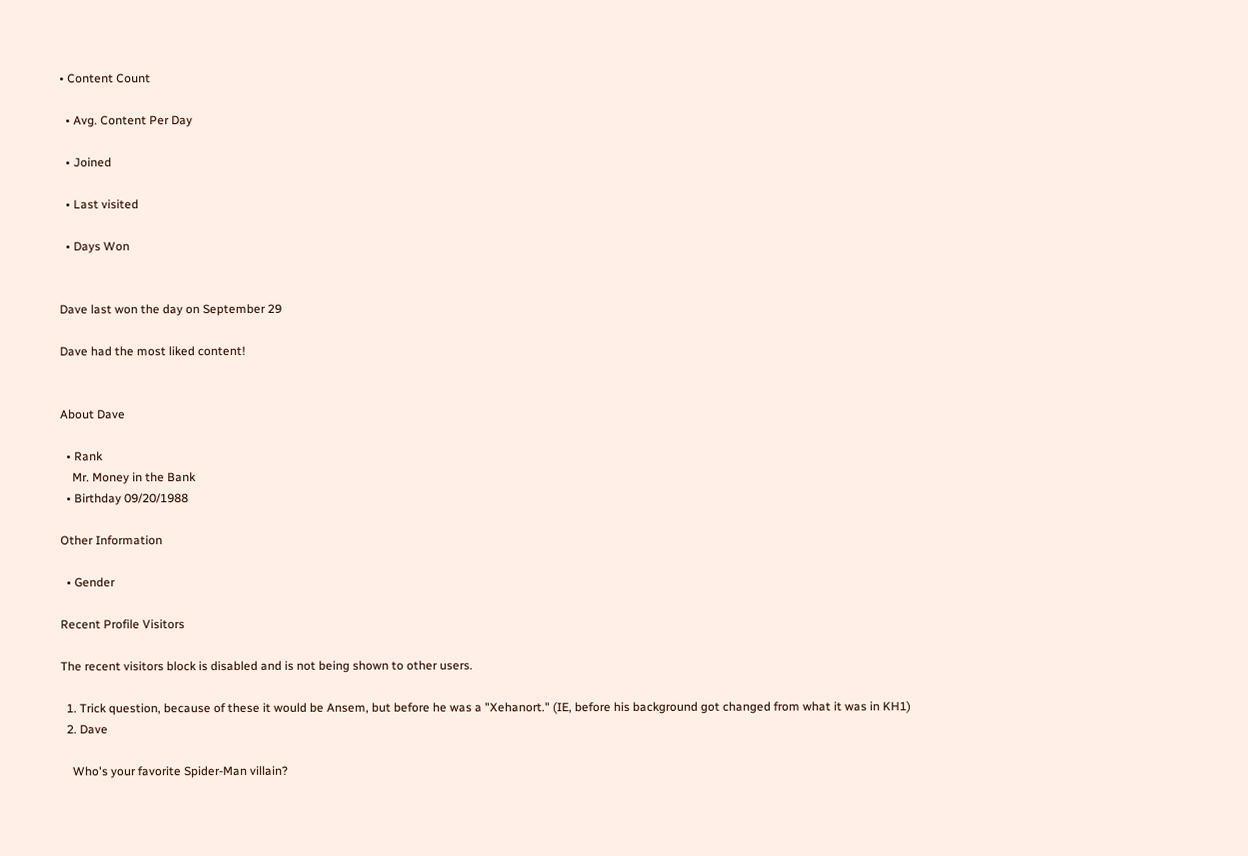• Content Count

  • Avg. Content Per Day

  • Joined

  • Last visited

  • Days Won


Dave last won the day on September 29

Dave had the most liked content!


About Dave

  • Rank
    Mr. Money in the Bank
  • Birthday 09/20/1988

Other Information

  • Gender

Recent Profile Visitors

The recent visitors block is disabled and is not being shown to other users.

  1. Trick question, because of these it would be Ansem, but before he was a "Xehanort." (IE, before his background got changed from what it was in KH1)
  2. Dave

    Who's your favorite Spider-Man villain?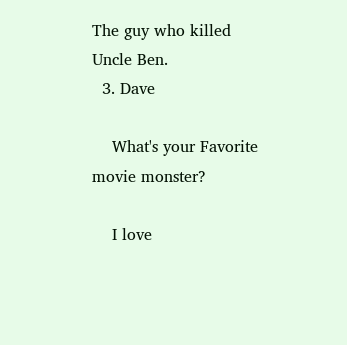The guy who killed Uncle Ben.
  3. Dave

    What's your Favorite movie monster?

    I love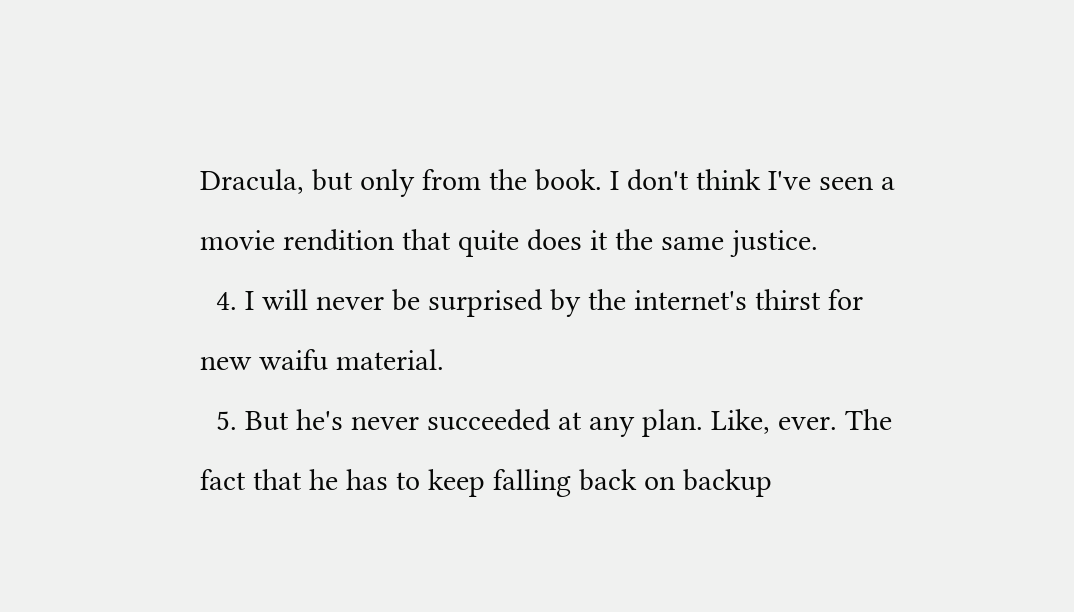Dracula, but only from the book. I don't think I've seen a movie rendition that quite does it the same justice.
  4. I will never be surprised by the internet's thirst for new waifu material.
  5. But he's never succeeded at any plan. Like, ever. The fact that he has to keep falling back on backup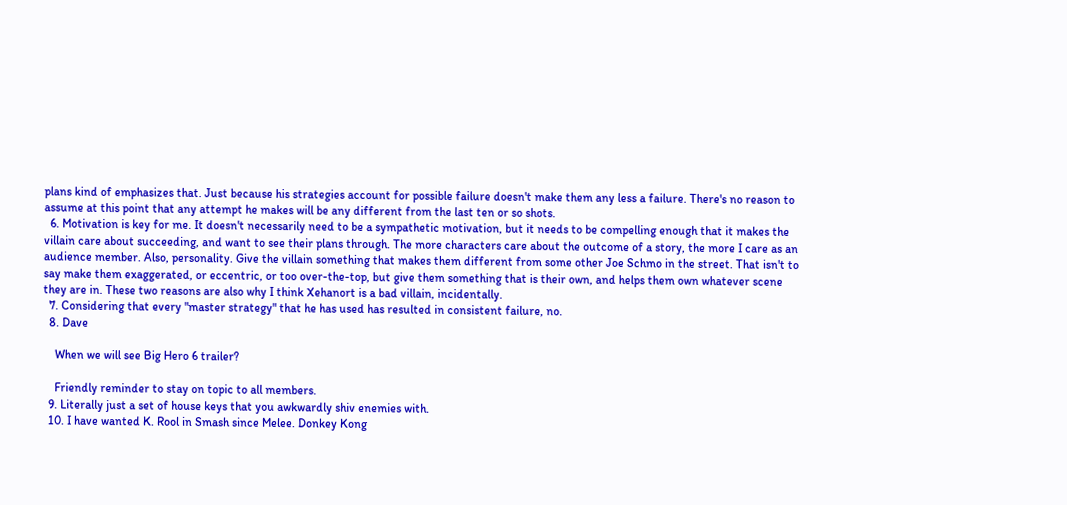plans kind of emphasizes that. Just because his strategies account for possible failure doesn't make them any less a failure. There's no reason to assume at this point that any attempt he makes will be any different from the last ten or so shots.
  6. Motivation is key for me. It doesn't necessarily need to be a sympathetic motivation, but it needs to be compelling enough that it makes the villain care about succeeding, and want to see their plans through. The more characters care about the outcome of a story, the more I care as an audience member. Also, personality. Give the villain something that makes them different from some other Joe Schmo in the street. That isn't to say make them exaggerated, or eccentric, or too over-the-top, but give them something that is their own, and helps them own whatever scene they are in. These two reasons are also why I think Xehanort is a bad villain, incidentally.
  7. Considering that every "master strategy" that he has used has resulted in consistent failure, no.
  8. Dave

    When we will see Big Hero 6 trailer?

    Friendly reminder to stay on topic to all members.
  9. Literally just a set of house keys that you awkwardly shiv enemies with.
  10. I have wanted K. Rool in Smash since Melee. Donkey Kong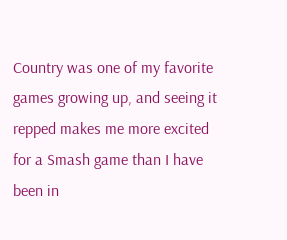Country was one of my favorite games growing up, and seeing it repped makes me more excited for a Smash game than I have been in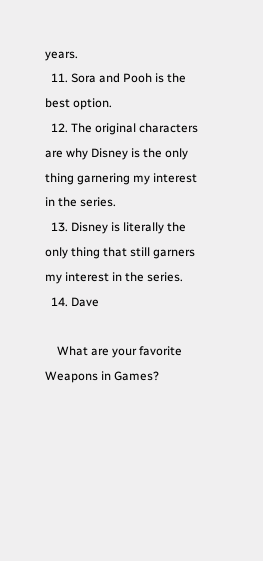years.
  11. Sora and Pooh is the best option.
  12. The original characters are why Disney is the only thing garnering my interest in the series.
  13. Disney is literally the only thing that still garners my interest in the series.
  14. Dave

    What are your favorite Weapons in Games?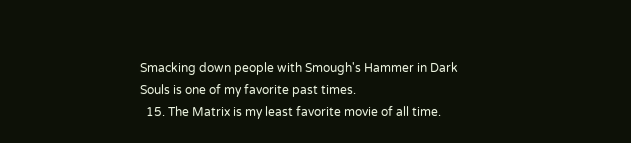Smacking down people with Smough's Hammer in Dark Souls is one of my favorite past times.
  15. The Matrix is my least favorite movie of all time.